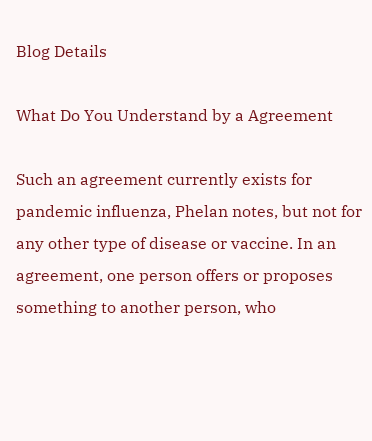Blog Details

What Do You Understand by a Agreement

Such an agreement currently exists for pandemic influenza, Phelan notes, but not for any other type of disease or vaccine. In an agreement, one person offers or proposes something to another person, who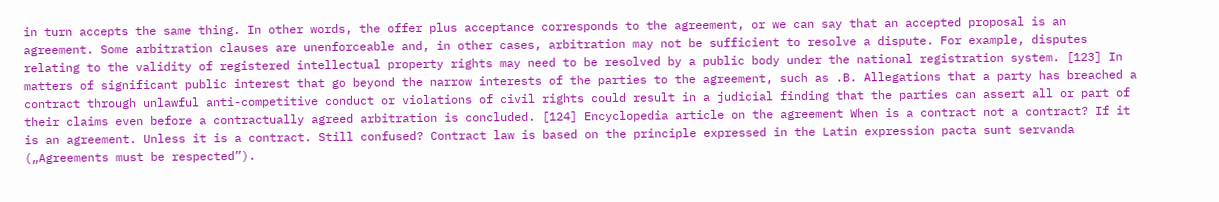in turn accepts the same thing. In other words, the offer plus acceptance corresponds to the agreement, or we can say that an accepted proposal is an agreement. Some arbitration clauses are unenforceable and, in other cases, arbitration may not be sufficient to resolve a dispute. For example, disputes relating to the validity of registered intellectual property rights may need to be resolved by a public body under the national registration system. [123] In matters of significant public interest that go beyond the narrow interests of the parties to the agreement, such as .B. Allegations that a party has breached a contract through unlawful anti-competitive conduct or violations of civil rights could result in a judicial finding that the parties can assert all or part of their claims even before a contractually agreed arbitration is concluded. [124] Encyclopedia article on the agreement When is a contract not a contract? If it is an agreement. Unless it is a contract. Still confused? Contract law is based on the principle expressed in the Latin expression pacta sunt servanda („Agreements must be respected”).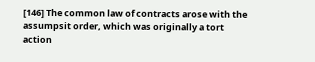[146] The common law of contracts arose with the assumpsit order, which was originally a tort action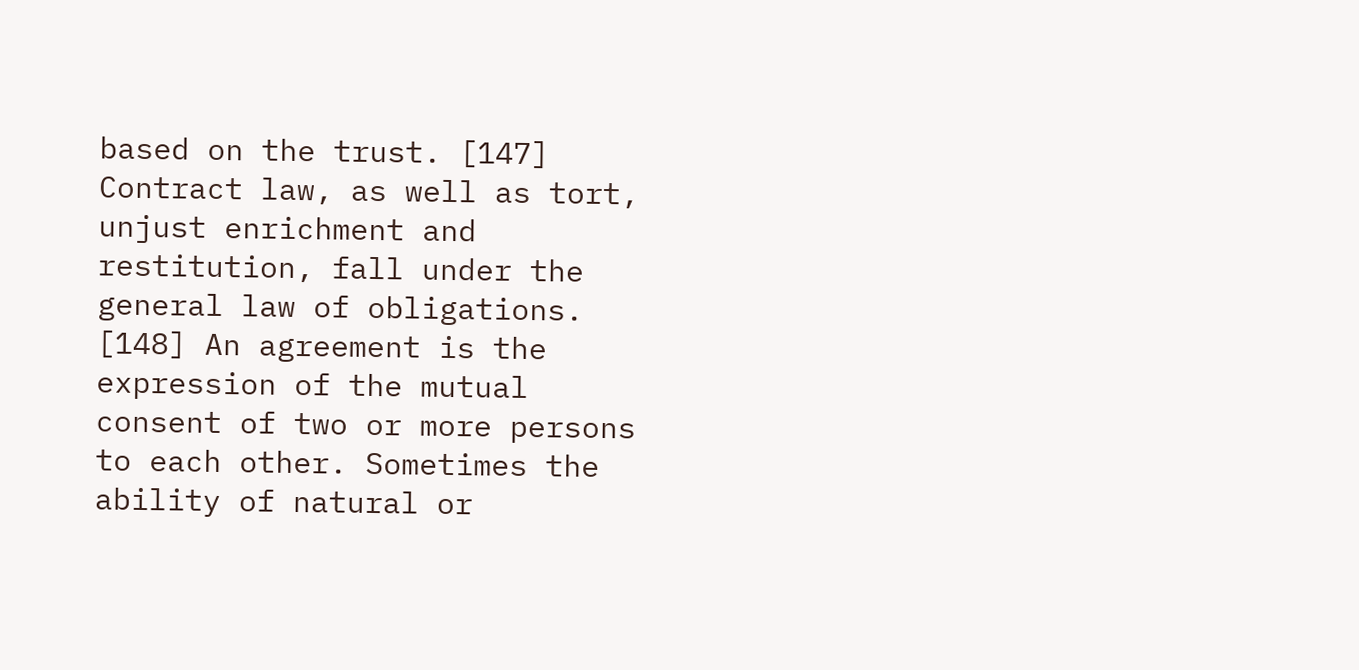based on the trust. [147] Contract law, as well as tort, unjust enrichment and restitution, fall under the general law of obligations. [148] An agreement is the expression of the mutual consent of two or more persons to each other. Sometimes the ability of natural or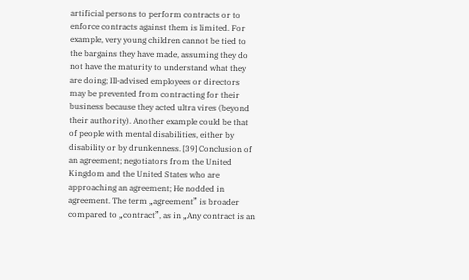artificial persons to perform contracts or to enforce contracts against them is limited. For example, very young children cannot be tied to the bargains they have made, assuming they do not have the maturity to understand what they are doing; Ill-advised employees or directors may be prevented from contracting for their business because they acted ultra vires (beyond their authority). Another example could be that of people with mental disabilities, either by disability or by drunkenness. [39] Conclusion of an agreement; negotiators from the United Kingdom and the United States who are approaching an agreement; He nodded in agreement. The term „agreement” is broader compared to „contract”, as in „Any contract is an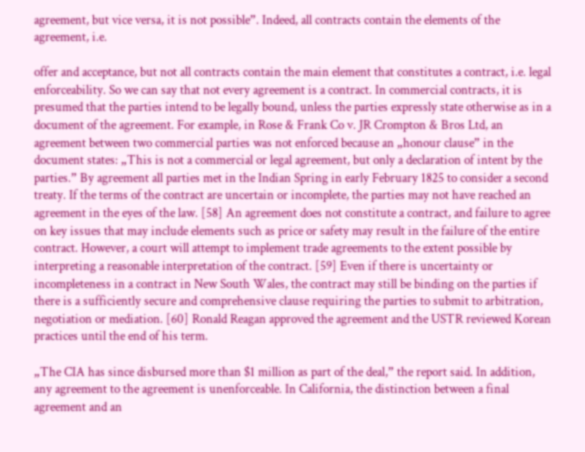agreement, but vice versa, it is not possible”. Indeed, all contracts contain the elements of the agreement, i.e.

offer and acceptance, but not all contracts contain the main element that constitutes a contract, i.e. legal enforceability. So we can say that not every agreement is a contract. In commercial contracts, it is presumed that the parties intend to be legally bound, unless the parties expressly state otherwise as in a document of the agreement. For example, in Rose & Frank Co v. JR Crompton & Bros Ltd, an agreement between two commercial parties was not enforced because an „honour clause” in the document states: „This is not a commercial or legal agreement, but only a declaration of intent by the parties.” By agreement all parties met in the Indian Spring in early February 1825 to consider a second treaty. If the terms of the contract are uncertain or incomplete, the parties may not have reached an agreement in the eyes of the law. [58] An agreement does not constitute a contract, and failure to agree on key issues that may include elements such as price or safety may result in the failure of the entire contract. However, a court will attempt to implement trade agreements to the extent possible by interpreting a reasonable interpretation of the contract. [59] Even if there is uncertainty or incompleteness in a contract in New South Wales, the contract may still be binding on the parties if there is a sufficiently secure and comprehensive clause requiring the parties to submit to arbitration, negotiation or mediation. [60] Ronald Reagan approved the agreement and the USTR reviewed Korean practices until the end of his term.

„The CIA has since disbursed more than $1 million as part of the deal,” the report said. In addition, any agreement to the agreement is unenforceable. In California, the distinction between a final agreement and an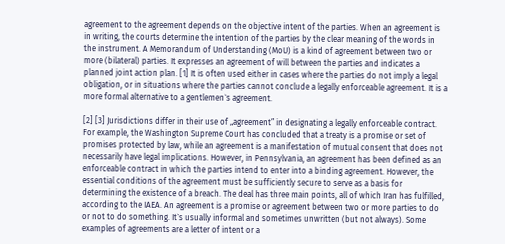agreement to the agreement depends on the objective intent of the parties. When an agreement is in writing, the courts determine the intention of the parties by the clear meaning of the words in the instrument. A Memorandum of Understanding (MoU) is a kind of agreement between two or more (bilateral) parties. It expresses an agreement of will between the parties and indicates a planned joint action plan. [1] It is often used either in cases where the parties do not imply a legal obligation, or in situations where the parties cannot conclude a legally enforceable agreement. It is a more formal alternative to a gentlemen`s agreement.

[2] [3] Jurisdictions differ in their use of „agreement” in designating a legally enforceable contract. For example, the Washington Supreme Court has concluded that a treaty is a promise or set of promises protected by law, while an agreement is a manifestation of mutual consent that does not necessarily have legal implications. However, in Pennsylvania, an agreement has been defined as an enforceable contract in which the parties intend to enter into a binding agreement. However, the essential conditions of the agreement must be sufficiently secure to serve as a basis for determining the existence of a breach. The deal has three main points, all of which Iran has fulfilled, according to the IAEA. An agreement is a promise or agreement between two or more parties to do or not to do something. It`s usually informal and sometimes unwritten (but not always). Some examples of agreements are a letter of intent or a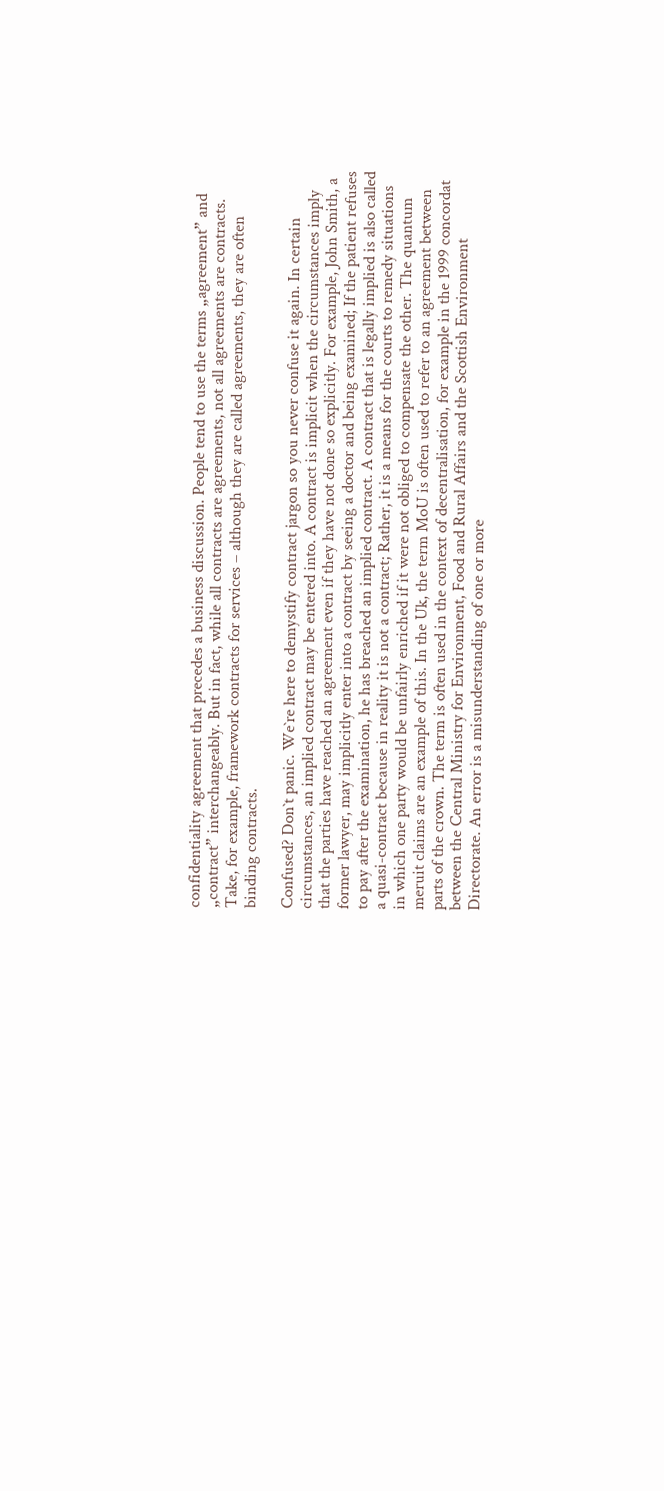confidentiality agreement that precedes a business discussion. People tend to use the terms „agreement” and „contract” interchangeably. But in fact, while all contracts are agreements, not all agreements are contracts. Take, for example, framework contracts for services – although they are called agreements, they are often binding contracts.

Confused? Don`t panic. We`re here to demystify contract jargon so you never confuse it again. In certain circumstances, an implied contract may be entered into. A contract is implicit when the circumstances imply that the parties have reached an agreement even if they have not done so explicitly. For example, John Smith, a former lawyer, may implicitly enter into a contract by seeing a doctor and being examined; If the patient refuses to pay after the examination, he has breached an implied contract. A contract that is legally implied is also called a quasi-contract because in reality it is not a contract; Rather, it is a means for the courts to remedy situations in which one party would be unfairly enriched if it were not obliged to compensate the other. The quantum meruit claims are an example of this. In the Uk, the term MoU is often used to refer to an agreement between parts of the crown. The term is often used in the context of decentralisation, for example in the 1999 concordat between the Central Ministry for Environment, Food and Rural Affairs and the Scottish Environment Directorate. An error is a misunderstanding of one or more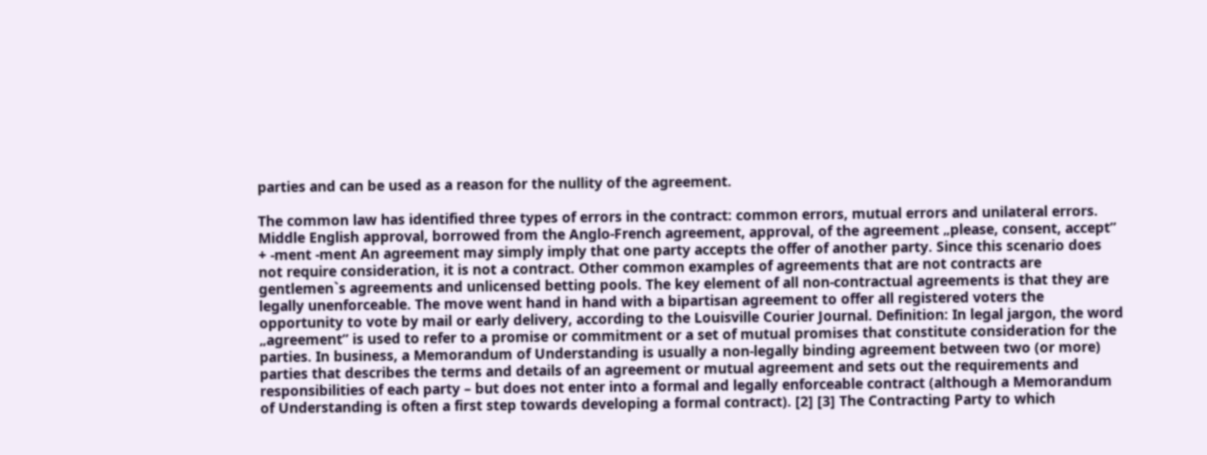parties and can be used as a reason for the nullity of the agreement.

The common law has identified three types of errors in the contract: common errors, mutual errors and unilateral errors. Middle English approval, borrowed from the Anglo-French agreement, approval, of the agreement „please, consent, accept” + -ment -ment An agreement may simply imply that one party accepts the offer of another party. Since this scenario does not require consideration, it is not a contract. Other common examples of agreements that are not contracts are gentlemen`s agreements and unlicensed betting pools. The key element of all non-contractual agreements is that they are legally unenforceable. The move went hand in hand with a bipartisan agreement to offer all registered voters the opportunity to vote by mail or early delivery, according to the Louisville Courier Journal. Definition: In legal jargon, the word „agreement” is used to refer to a promise or commitment or a set of mutual promises that constitute consideration for the parties. In business, a Memorandum of Understanding is usually a non-legally binding agreement between two (or more) parties that describes the terms and details of an agreement or mutual agreement and sets out the requirements and responsibilities of each party – but does not enter into a formal and legally enforceable contract (although a Memorandum of Understanding is often a first step towards developing a formal contract). [2] [3] The Contracting Party to which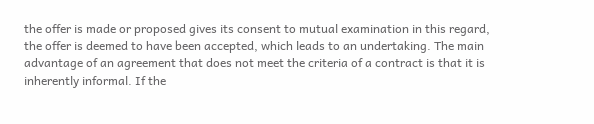the offer is made or proposed gives its consent to mutual examination in this regard, the offer is deemed to have been accepted, which leads to an undertaking. The main advantage of an agreement that does not meet the criteria of a contract is that it is inherently informal. If the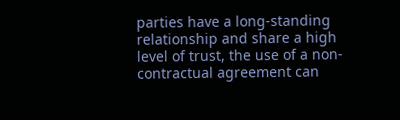parties have a long-standing relationship and share a high level of trust, the use of a non-contractual agreement can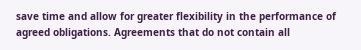save time and allow for greater flexibility in the performance of agreed obligations. Agreements that do not contain all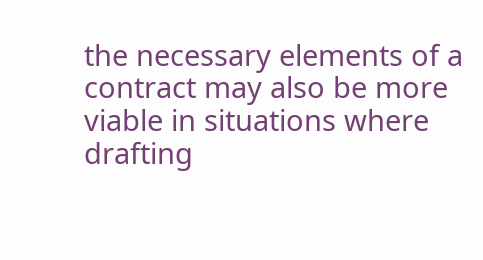the necessary elements of a contract may also be more viable in situations where drafting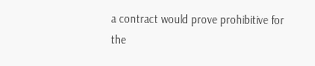a contract would prove prohibitive for the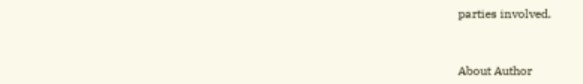parties involved.



About Author